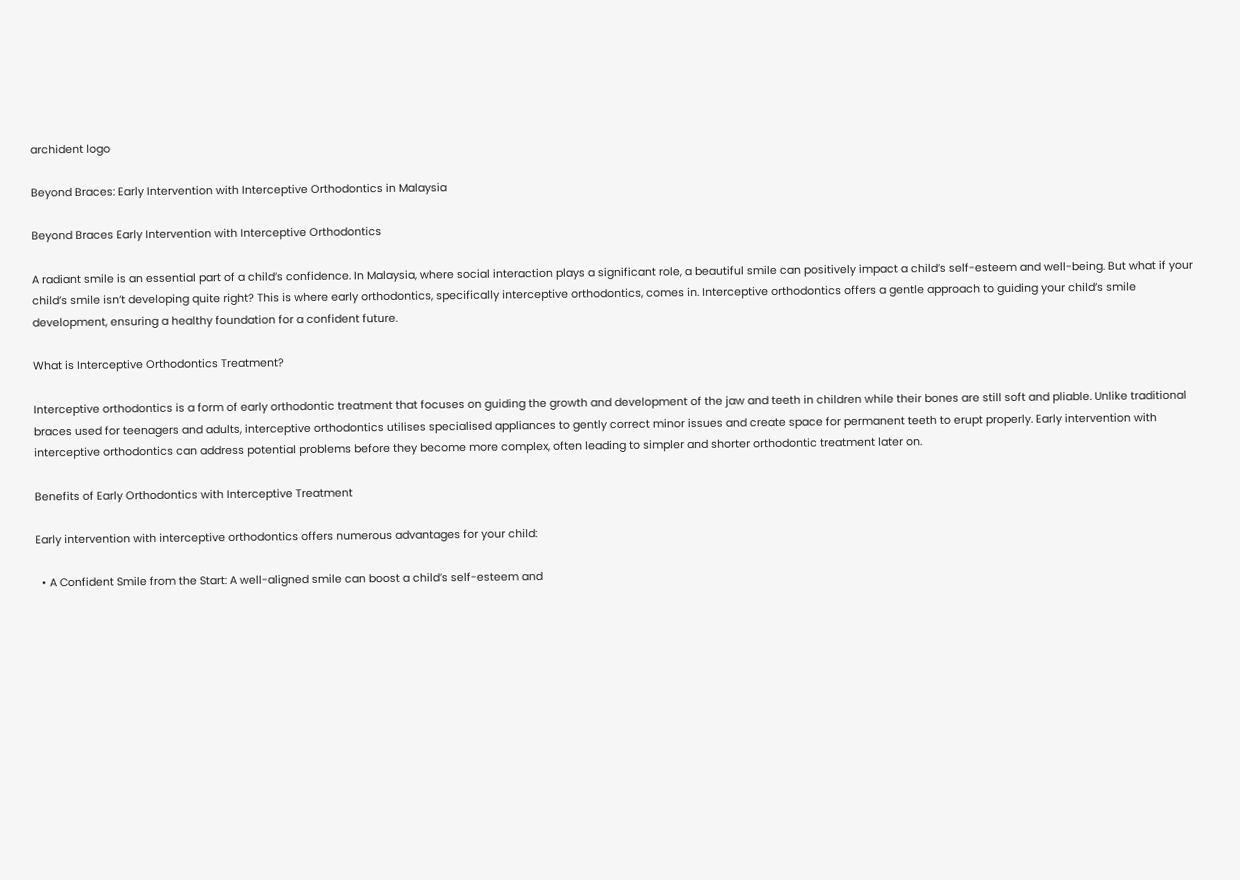archident logo

Beyond Braces: Early Intervention with Interceptive Orthodontics in Malaysia

Beyond Braces Early Intervention with Interceptive Orthodontics

A radiant smile is an essential part of a child’s confidence. In Malaysia, where social interaction plays a significant role, a beautiful smile can positively impact a child’s self-esteem and well-being. But what if your child’s smile isn’t developing quite right? This is where early orthodontics, specifically interceptive orthodontics, comes in. Interceptive orthodontics offers a gentle approach to guiding your child’s smile development, ensuring a healthy foundation for a confident future.

What is Interceptive Orthodontics Treatment?

Interceptive orthodontics is a form of early orthodontic treatment that focuses on guiding the growth and development of the jaw and teeth in children while their bones are still soft and pliable. Unlike traditional braces used for teenagers and adults, interceptive orthodontics utilises specialised appliances to gently correct minor issues and create space for permanent teeth to erupt properly. Early intervention with interceptive orthodontics can address potential problems before they become more complex, often leading to simpler and shorter orthodontic treatment later on.

Benefits of Early Orthodontics with Interceptive Treatment

Early intervention with interceptive orthodontics offers numerous advantages for your child:

  • A Confident Smile from the Start: A well-aligned smile can boost a child’s self-esteem and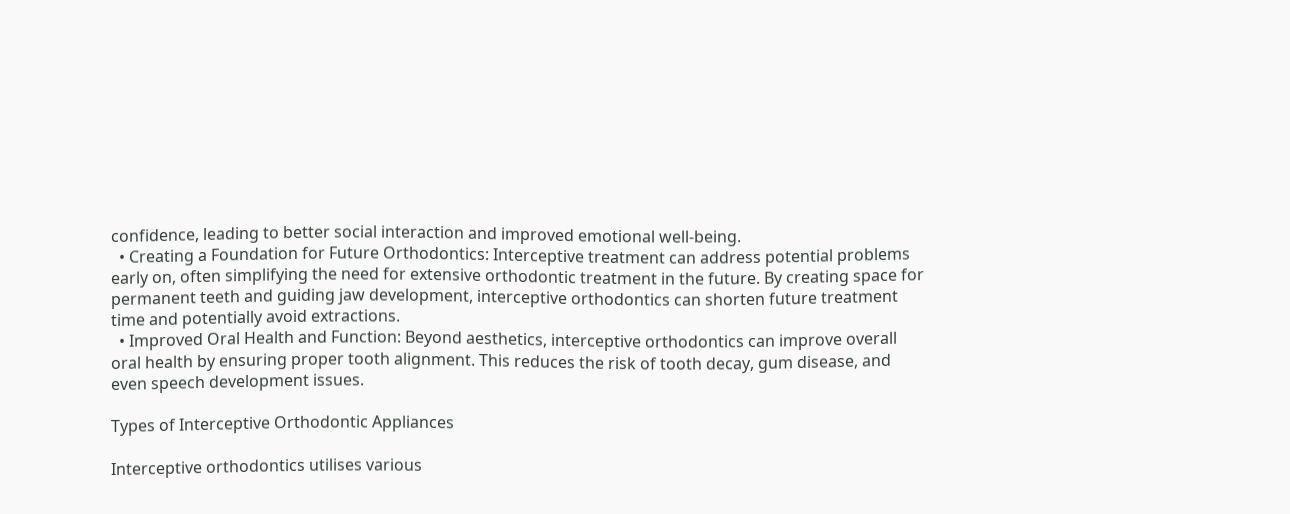confidence, leading to better social interaction and improved emotional well-being.
  • Creating a Foundation for Future Orthodontics: Interceptive treatment can address potential problems early on, often simplifying the need for extensive orthodontic treatment in the future. By creating space for permanent teeth and guiding jaw development, interceptive orthodontics can shorten future treatment time and potentially avoid extractions.
  • Improved Oral Health and Function: Beyond aesthetics, interceptive orthodontics can improve overall oral health by ensuring proper tooth alignment. This reduces the risk of tooth decay, gum disease, and even speech development issues.

Types of Interceptive Orthodontic Appliances

Interceptive orthodontics utilises various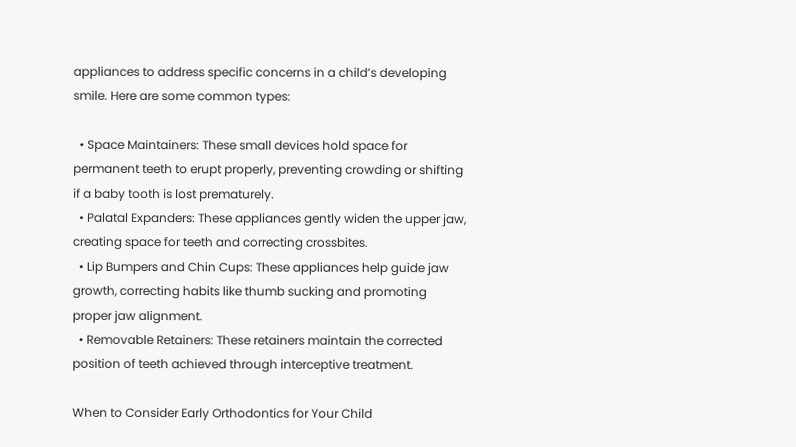appliances to address specific concerns in a child’s developing smile. Here are some common types:

  • Space Maintainers: These small devices hold space for permanent teeth to erupt properly, preventing crowding or shifting if a baby tooth is lost prematurely.
  • Palatal Expanders: These appliances gently widen the upper jaw, creating space for teeth and correcting crossbites.
  • Lip Bumpers and Chin Cups: These appliances help guide jaw growth, correcting habits like thumb sucking and promoting proper jaw alignment.
  • Removable Retainers: These retainers maintain the corrected position of teeth achieved through interceptive treatment.

When to Consider Early Orthodontics for Your Child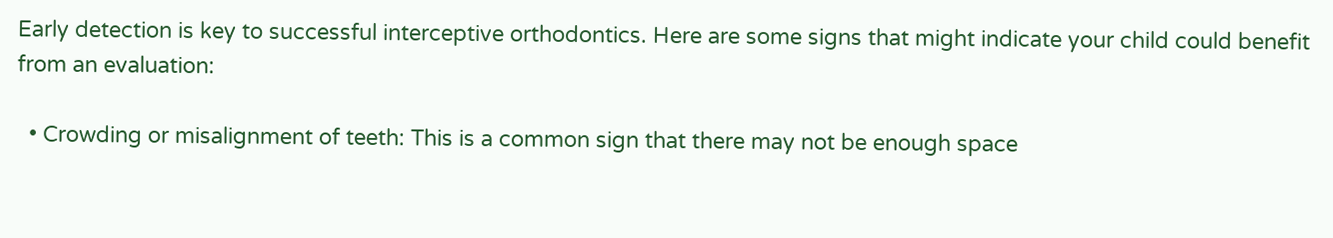Early detection is key to successful interceptive orthodontics. Here are some signs that might indicate your child could benefit from an evaluation:

  • Crowding or misalignment of teeth: This is a common sign that there may not be enough space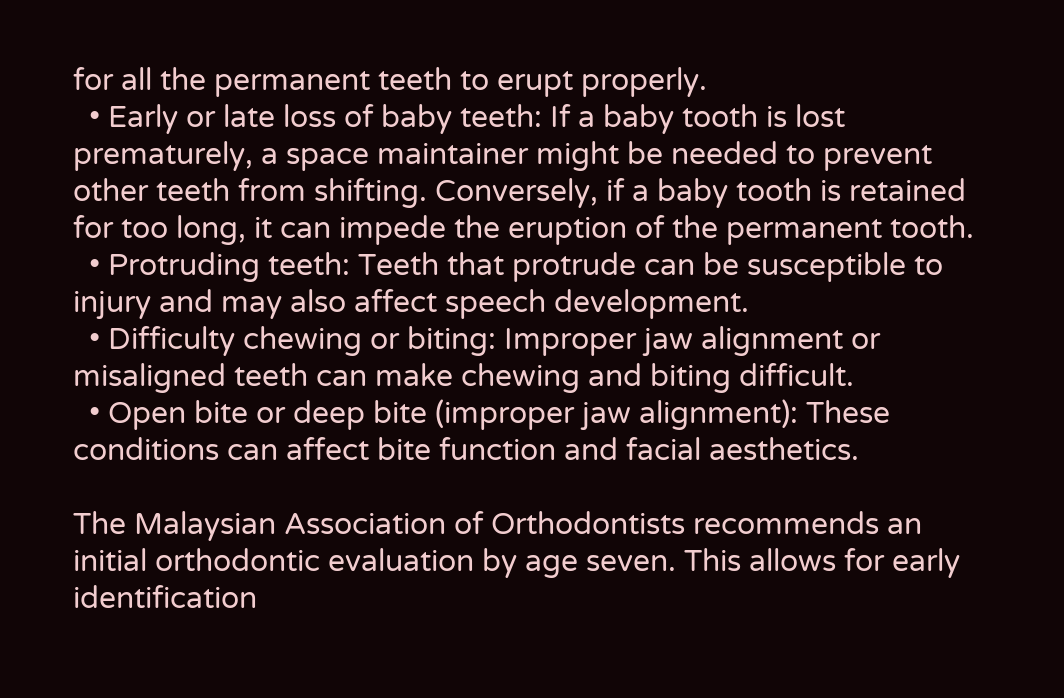for all the permanent teeth to erupt properly.
  • Early or late loss of baby teeth: If a baby tooth is lost prematurely, a space maintainer might be needed to prevent other teeth from shifting. Conversely, if a baby tooth is retained for too long, it can impede the eruption of the permanent tooth.
  • Protruding teeth: Teeth that protrude can be susceptible to injury and may also affect speech development.
  • Difficulty chewing or biting: Improper jaw alignment or misaligned teeth can make chewing and biting difficult.
  • Open bite or deep bite (improper jaw alignment): These conditions can affect bite function and facial aesthetics.

The Malaysian Association of Orthodontists recommends an initial orthodontic evaluation by age seven. This allows for early identification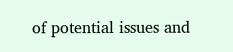of potential issues and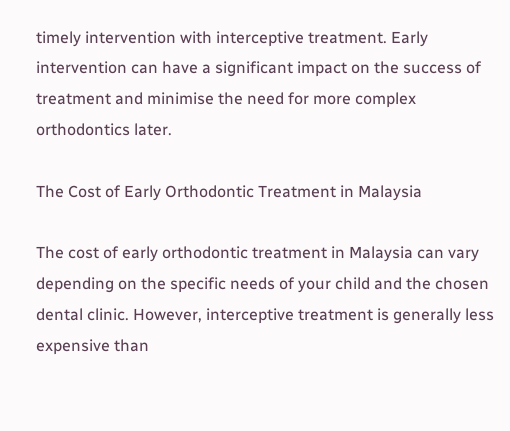timely intervention with interceptive treatment. Early intervention can have a significant impact on the success of treatment and minimise the need for more complex orthodontics later.

The Cost of Early Orthodontic Treatment in Malaysia

The cost of early orthodontic treatment in Malaysia can vary depending on the specific needs of your child and the chosen dental clinic. However, interceptive treatment is generally less expensive than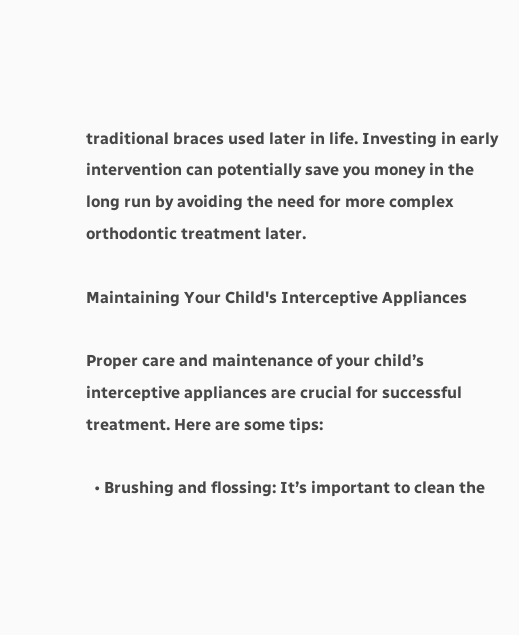traditional braces used later in life. Investing in early intervention can potentially save you money in the long run by avoiding the need for more complex orthodontic treatment later.

Maintaining Your Child's Interceptive Appliances

Proper care and maintenance of your child’s interceptive appliances are crucial for successful treatment. Here are some tips:

  • Brushing and flossing: It’s important to clean the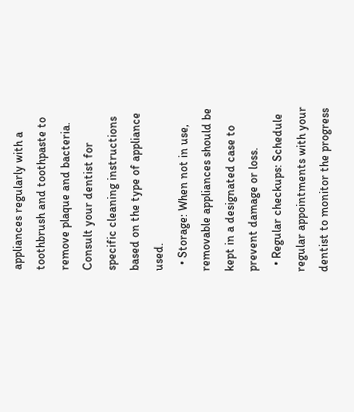appliances regularly with a toothbrush and toothpaste to remove plaque and bacteria. Consult your dentist for specific cleaning instructions based on the type of appliance used.
  • Storage: When not in use, removable appliances should be kept in a designated case to prevent damage or loss.
  • Regular checkups: Schedule regular appointments with your dentist to monitor the progress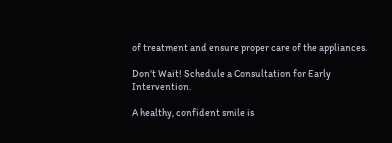of treatment and ensure proper care of the appliances.

Don't Wait! Schedule a Consultation for Early Intervention.

A healthy, confident smile is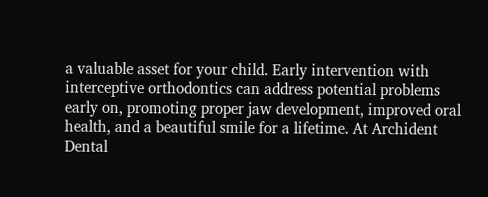a valuable asset for your child. Early intervention with interceptive orthodontics can address potential problems early on, promoting proper jaw development, improved oral health, and a beautiful smile for a lifetime. At Archident Dental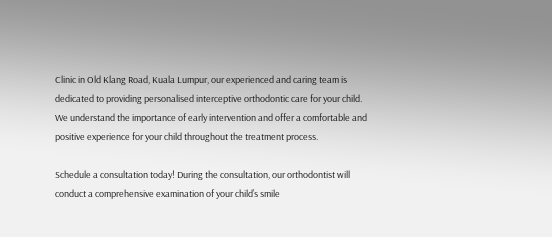Clinic in Old Klang Road, Kuala Lumpur, our experienced and caring team is dedicated to providing personalised interceptive orthodontic care for your child. We understand the importance of early intervention and offer a comfortable and positive experience for your child throughout the treatment process.

Schedule a consultation today! During the consultation, our orthodontist will conduct a comprehensive examination of your child’s smile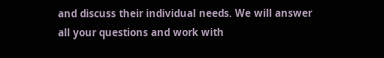and discuss their individual needs. We will answer all your questions and work with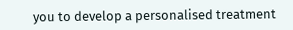you to develop a personalised treatment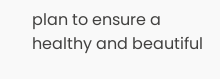plan to ensure a healthy and beautiful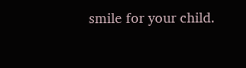smile for your child.